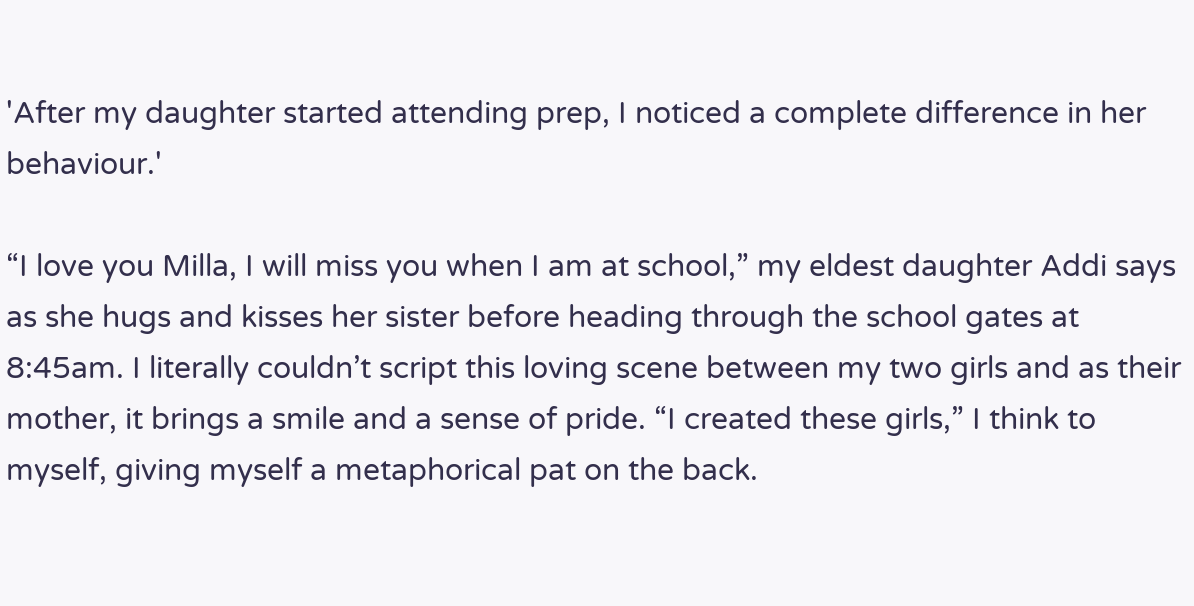'After my daughter started attending prep, I noticed a complete difference in her behaviour.'

“I love you Milla, I will miss you when I am at school,” my eldest daughter Addi says as she hugs and kisses her sister before heading through the school gates at 8:45am. I literally couldn’t script this loving scene between my two girls and as their mother, it brings a smile and a sense of pride. “I created these girls,” I think to myself, giving myself a metaphorical pat on the back.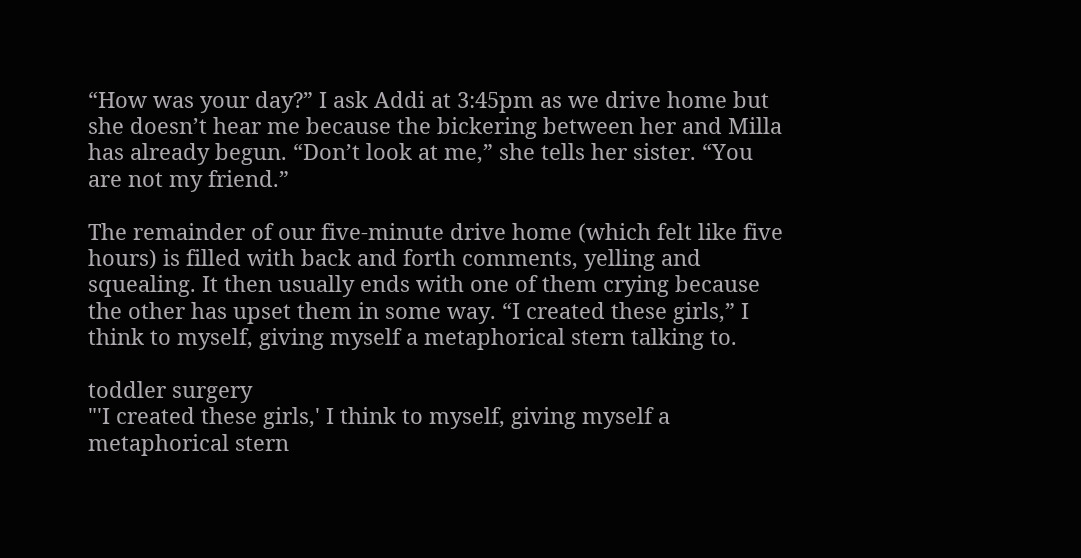“How was your day?” I ask Addi at 3:45pm as we drive home but she doesn’t hear me because the bickering between her and Milla has already begun. “Don’t look at me,” she tells her sister. “You are not my friend.”

The remainder of our five-minute drive home (which felt like five hours) is filled with back and forth comments, yelling and squealing. It then usually ends with one of them crying because the other has upset them in some way. “I created these girls,” I think to myself, giving myself a metaphorical stern talking to.

toddler surgery
"'I created these girls,' I think to myself, giving myself a metaphorical stern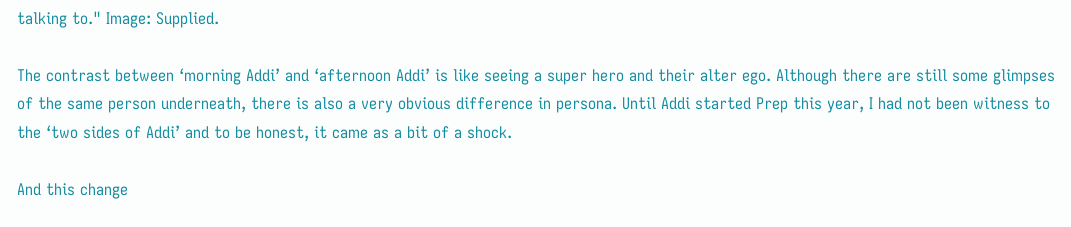talking to." Image: Supplied.

The contrast between ‘morning Addi’ and ‘afternoon Addi’ is like seeing a super hero and their alter ego. Although there are still some glimpses of the same person underneath, there is also a very obvious difference in persona. Until Addi started Prep this year, I had not been witness to the ‘two sides of Addi’ and to be honest, it came as a bit of a shock.

And this change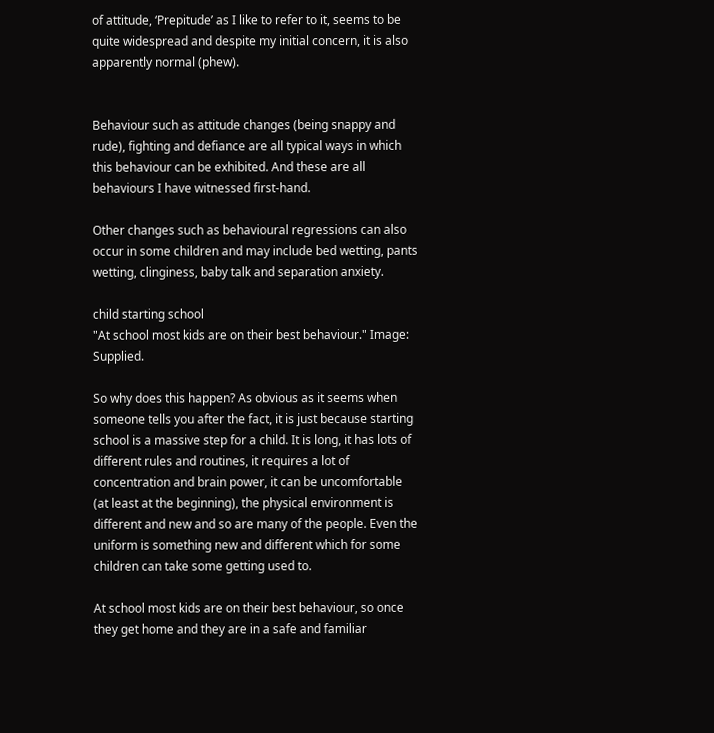of attitude, ‘Prepitude’ as I like to refer to it, seems to be quite widespread and despite my initial concern, it is also apparently normal (phew).


Behaviour such as attitude changes (being snappy and rude), fighting and defiance are all typical ways in which this behaviour can be exhibited. And these are all behaviours I have witnessed first-hand.

Other changes such as behavioural regressions can also occur in some children and may include bed wetting, pants wetting, clinginess, baby talk and separation anxiety.

child starting school
"At school most kids are on their best behaviour." Image: Supplied.

So why does this happen? As obvious as it seems when someone tells you after the fact, it is just because starting school is a massive step for a child. It is long, it has lots of different rules and routines, it requires a lot of concentration and brain power, it can be uncomfortable (at least at the beginning), the physical environment is different and new and so are many of the people. Even the uniform is something new and different which for some children can take some getting used to.

At school most kids are on their best behaviour, so once they get home and they are in a safe and familiar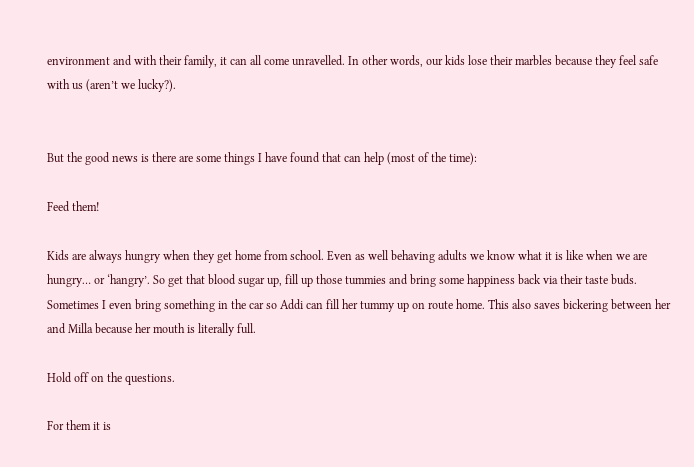environment and with their family, it can all come unravelled. In other words, our kids lose their marbles because they feel safe with us (aren’t we lucky?).


But the good news is there are some things I have found that can help (most of the time):

Feed them!

Kids are always hungry when they get home from school. Even as well behaving adults we know what it is like when we are hungry… or ‘hangry’. So get that blood sugar up, fill up those tummies and bring some happiness back via their taste buds. Sometimes I even bring something in the car so Addi can fill her tummy up on route home. This also saves bickering between her and Milla because her mouth is literally full.

Hold off on the questions.

For them it is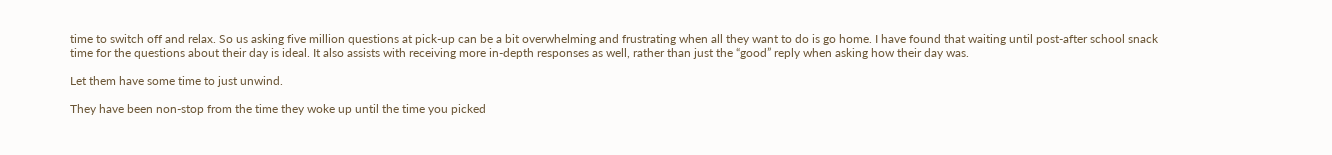time to switch off and relax. So us asking five million questions at pick-up can be a bit overwhelming and frustrating when all they want to do is go home. I have found that waiting until post-after school snack time for the questions about their day is ideal. It also assists with receiving more in-depth responses as well, rather than just the “good” reply when asking how their day was.

Let them have some time to just unwind.

They have been non-stop from the time they woke up until the time you picked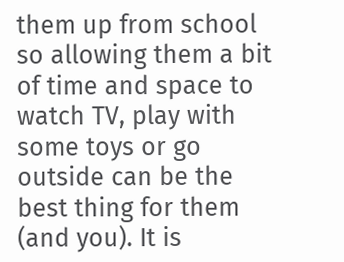them up from school so allowing them a bit of time and space to watch TV, play with some toys or go outside can be the best thing for them (and you). It is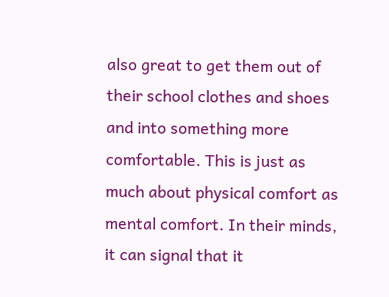also great to get them out of their school clothes and shoes and into something more comfortable. This is just as much about physical comfort as mental comfort. In their minds, it can signal that it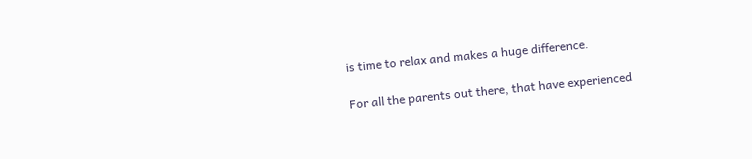is time to relax and makes a huge difference.

For all the parents out there, that have experienced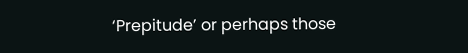‘Prepitude’ or perhaps those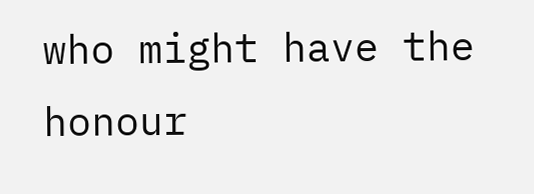who might have the honour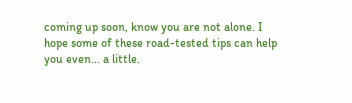coming up soon, know you are not alone. I hope some of these road-tested tips can help you even... a little.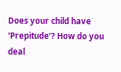Does your child have 'Prepitude’? How do you deal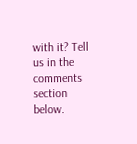with it? Tell us in the comments section below.